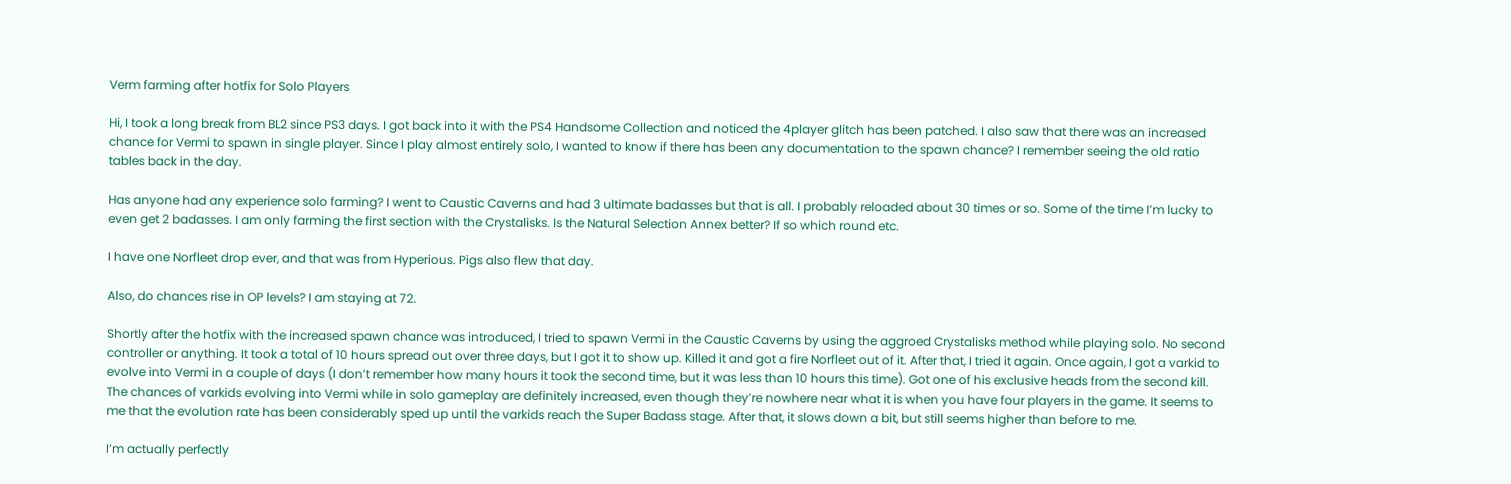Verm farming after hotfix for Solo Players

Hi, I took a long break from BL2 since PS3 days. I got back into it with the PS4 Handsome Collection and noticed the 4player glitch has been patched. I also saw that there was an increased chance for Vermi to spawn in single player. Since I play almost entirely solo, I wanted to know if there has been any documentation to the spawn chance? I remember seeing the old ratio tables back in the day.

Has anyone had any experience solo farming? I went to Caustic Caverns and had 3 ultimate badasses but that is all. I probably reloaded about 30 times or so. Some of the time I’m lucky to even get 2 badasses. I am only farming the first section with the Crystalisks. Is the Natural Selection Annex better? If so which round etc.

I have one Norfleet drop ever, and that was from Hyperious. Pigs also flew that day.

Also, do chances rise in OP levels? I am staying at 72.

Shortly after the hotfix with the increased spawn chance was introduced, I tried to spawn Vermi in the Caustic Caverns by using the aggroed Crystalisks method while playing solo. No second controller or anything. It took a total of 10 hours spread out over three days, but I got it to show up. Killed it and got a fire Norfleet out of it. After that, I tried it again. Once again, I got a varkid to evolve into Vermi in a couple of days (I don’t remember how many hours it took the second time, but it was less than 10 hours this time). Got one of his exclusive heads from the second kill. The chances of varkids evolving into Vermi while in solo gameplay are definitely increased, even though they’re nowhere near what it is when you have four players in the game. It seems to me that the evolution rate has been considerably sped up until the varkids reach the Super Badass stage. After that, it slows down a bit, but still seems higher than before to me.

I’m actually perfectly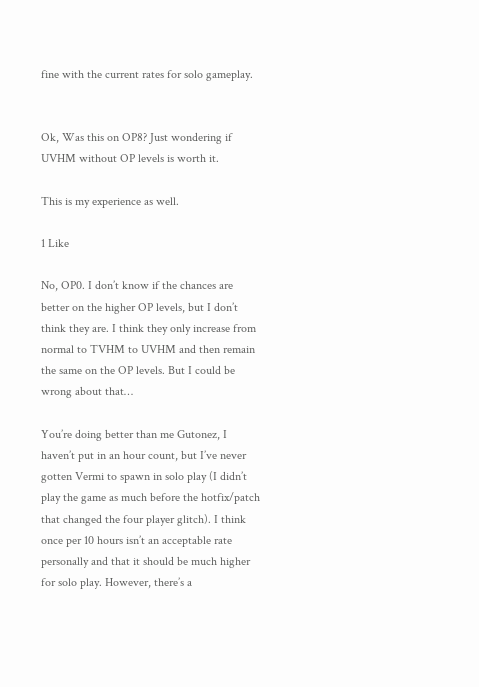fine with the current rates for solo gameplay.


Ok, Was this on OP8? Just wondering if UVHM without OP levels is worth it.

This is my experience as well.

1 Like

No, OP0. I don’t know if the chances are better on the higher OP levels, but I don’t think they are. I think they only increase from normal to TVHM to UVHM and then remain the same on the OP levels. But I could be wrong about that…

You’re doing better than me Gutonez, I haven’t put in an hour count, but I’ve never gotten Vermi to spawn in solo play (I didn’t play the game as much before the hotfix/patch that changed the four player glitch). I think once per 10 hours isn’t an acceptable rate personally and that it should be much higher for solo play. However, there’s a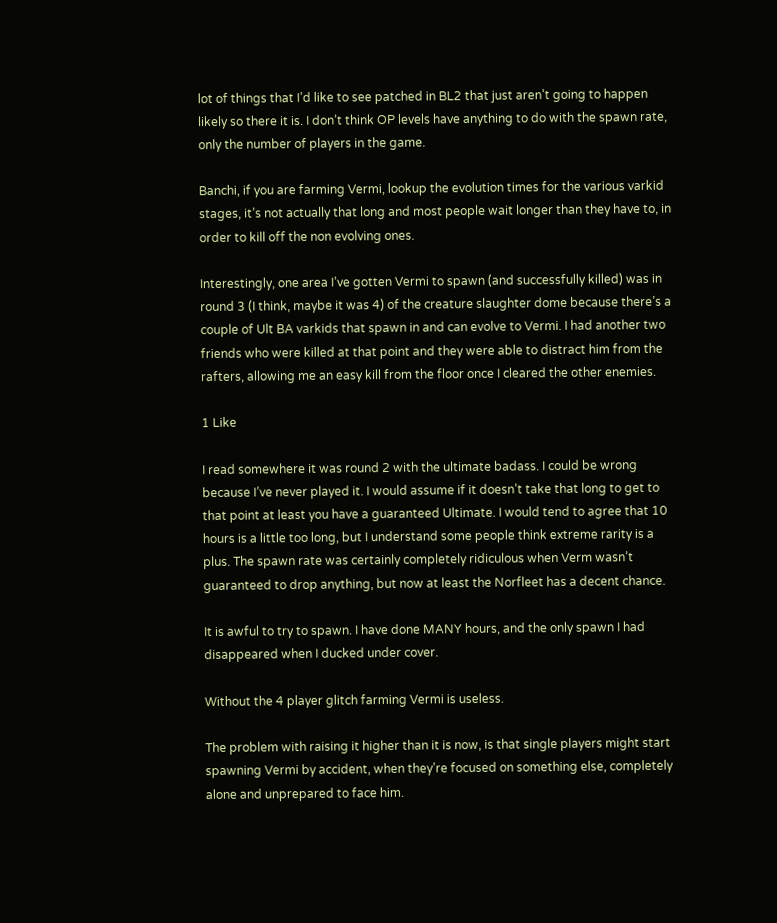lot of things that I’d like to see patched in BL2 that just aren’t going to happen likely so there it is. I don’t think OP levels have anything to do with the spawn rate, only the number of players in the game.

Banchi, if you are farming Vermi, lookup the evolution times for the various varkid stages, it’s not actually that long and most people wait longer than they have to, in order to kill off the non evolving ones.

Interestingly, one area I’ve gotten Vermi to spawn (and successfully killed) was in round 3 (I think, maybe it was 4) of the creature slaughter dome because there’s a couple of Ult BA varkids that spawn in and can evolve to Vermi. I had another two friends who were killed at that point and they were able to distract him from the rafters, allowing me an easy kill from the floor once I cleared the other enemies.

1 Like

I read somewhere it was round 2 with the ultimate badass. I could be wrong because I’ve never played it. I would assume if it doesn’t take that long to get to that point at least you have a guaranteed Ultimate. I would tend to agree that 10 hours is a little too long, but I understand some people think extreme rarity is a plus. The spawn rate was certainly completely ridiculous when Verm wasn’t guaranteed to drop anything, but now at least the Norfleet has a decent chance.

It is awful to try to spawn. I have done MANY hours, and the only spawn I had disappeared when I ducked under cover.

Without the 4 player glitch farming Vermi is useless.

The problem with raising it higher than it is now, is that single players might start spawning Vermi by accident, when they’re focused on something else, completely alone and unprepared to face him.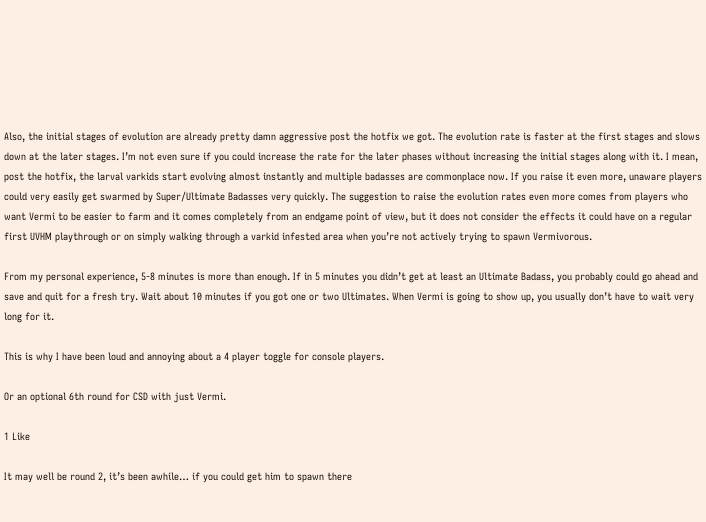Also, the initial stages of evolution are already pretty damn aggressive post the hotfix we got. The evolution rate is faster at the first stages and slows down at the later stages. I’m not even sure if you could increase the rate for the later phases without increasing the initial stages along with it. I mean, post the hotfix, the larval varkids start evolving almost instantly and multiple badasses are commonplace now. If you raise it even more, unaware players could very easily get swarmed by Super/Ultimate Badasses very quickly. The suggestion to raise the evolution rates even more comes from players who want Vermi to be easier to farm and it comes completely from an endgame point of view, but it does not consider the effects it could have on a regular first UVHM playthrough or on simply walking through a varkid infested area when you’re not actively trying to spawn Vermivorous.

From my personal experience, 5-8 minutes is more than enough. If in 5 minutes you didn’t get at least an Ultimate Badass, you probably could go ahead and save and quit for a fresh try. Wait about 10 minutes if you got one or two Ultimates. When Vermi is going to show up, you usually don’t have to wait very long for it.

This is why I have been loud and annoying about a 4 player toggle for console players.

Or an optional 6th round for CSD with just Vermi.

1 Like

It may well be round 2, it’s been awhile… if you could get him to spawn there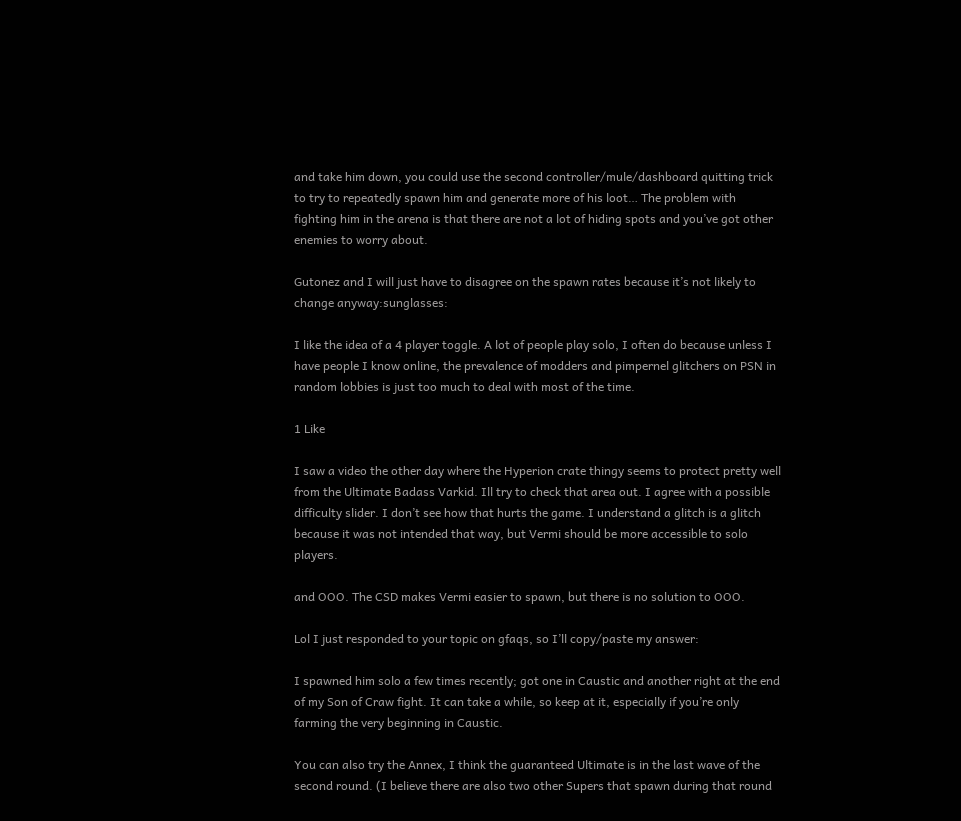and take him down, you could use the second controller/mule/dashboard quitting trick to try to repeatedly spawn him and generate more of his loot… The problem with fighting him in the arena is that there are not a lot of hiding spots and you’ve got other enemies to worry about.

Gutonez and I will just have to disagree on the spawn rates because it’s not likely to change anyway:sunglasses:

I like the idea of a 4 player toggle. A lot of people play solo, I often do because unless I have people I know online, the prevalence of modders and pimpernel glitchers on PSN in random lobbies is just too much to deal with most of the time.

1 Like

I saw a video the other day where the Hyperion crate thingy seems to protect pretty well from the Ultimate Badass Varkid. Ill try to check that area out. I agree with a possible difficulty slider. I don’t see how that hurts the game. I understand a glitch is a glitch because it was not intended that way, but Vermi should be more accessible to solo players.

and OOO. The CSD makes Vermi easier to spawn, but there is no solution to OOO.

Lol I just responded to your topic on gfaqs, so I’ll copy/paste my answer:

I spawned him solo a few times recently; got one in Caustic and another right at the end of my Son of Craw fight. It can take a while, so keep at it, especially if you’re only farming the very beginning in Caustic.

You can also try the Annex, I think the guaranteed Ultimate is in the last wave of the second round. (I believe there are also two other Supers that spawn during that round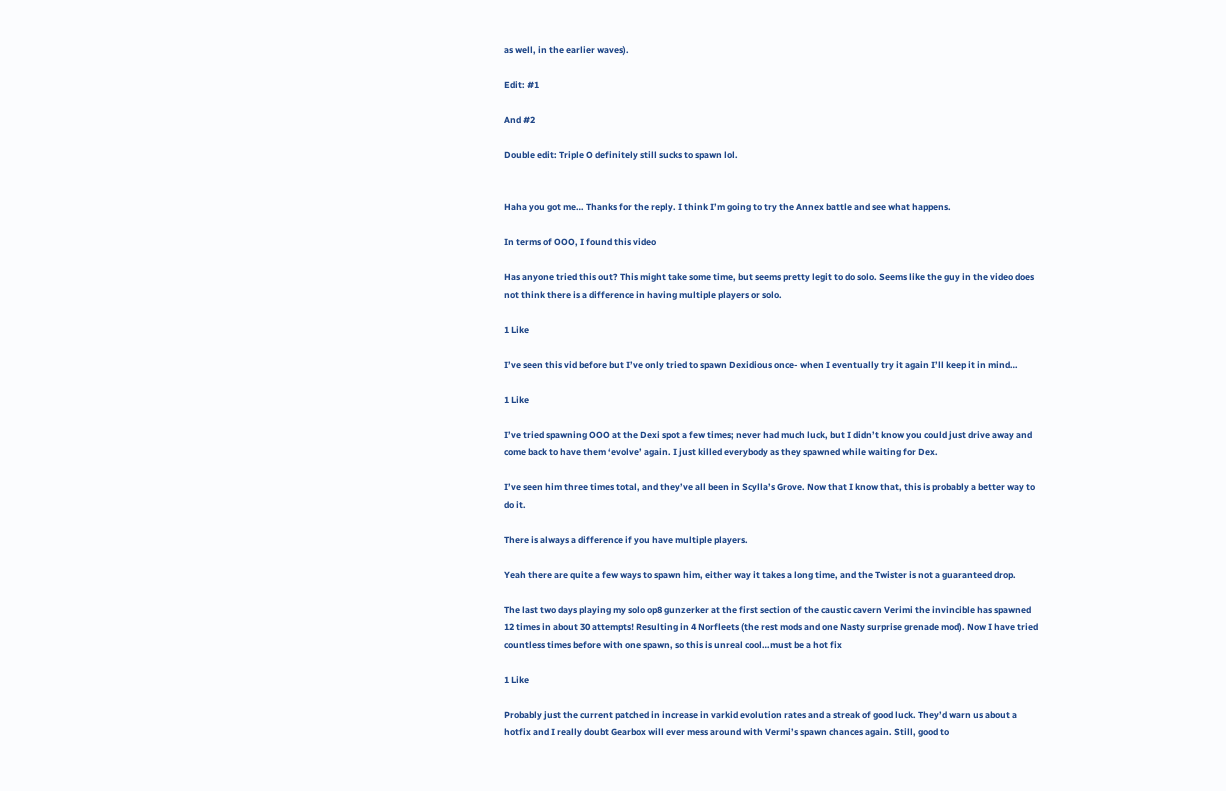as well, in the earlier waves).

Edit: #1

And #2

Double edit: Triple O definitely still sucks to spawn lol.


Haha you got me… Thanks for the reply. I think I’m going to try the Annex battle and see what happens.

In terms of OOO, I found this video

Has anyone tried this out? This might take some time, but seems pretty legit to do solo. Seems like the guy in the video does not think there is a difference in having multiple players or solo.

1 Like

I’ve seen this vid before but I’ve only tried to spawn Dexidious once- when I eventually try it again I’ll keep it in mind…

1 Like

I’ve tried spawning OOO at the Dexi spot a few times; never had much luck, but I didn’t know you could just drive away and come back to have them ‘evolve’ again. I just killed everybody as they spawned while waiting for Dex.

I’ve seen him three times total, and they’ve all been in Scylla’s Grove. Now that I know that, this is probably a better way to do it.

There is always a difference if you have multiple players.

Yeah there are quite a few ways to spawn him, either way it takes a long time, and the Twister is not a guaranteed drop.

The last two days playing my solo op8 gunzerker at the first section of the caustic cavern Verimi the invincible has spawned 12 times in about 30 attempts! Resulting in 4 Norfleets (the rest mods and one Nasty surprise grenade mod). Now I have tried countless times before with one spawn, so this is unreal cool…must be a hot fix

1 Like

Probably just the current patched in increase in varkid evolution rates and a streak of good luck. They’d warn us about a hotfix and I really doubt Gearbox will ever mess around with Vermi’s spawn chances again. Still, good to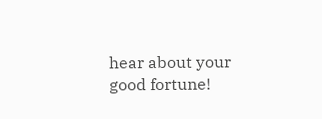hear about your good fortune!